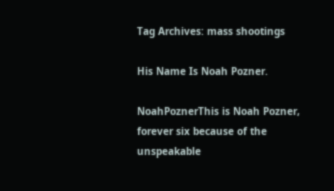Tag Archives: mass shootings

His Name Is Noah Pozner.

NoahPoznerThis is Noah Pozner, forever six because of the unspeakable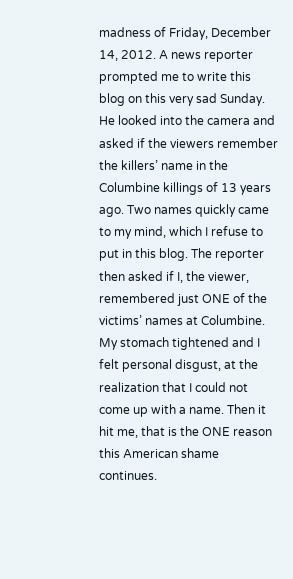madness of Friday, December 14, 2012. A news reporter prompted me to write this blog on this very sad Sunday. He looked into the camera and asked if the viewers remember the killers’ name in the Columbine killings of 13 years ago. Two names quickly came to my mind, which I refuse to put in this blog. The reporter then asked if I, the viewer, remembered just ONE of the victims’ names at Columbine. My stomach tightened and I felt personal disgust, at the realization that I could not come up with a name. Then it hit me, that is the ONE reason this American shame continues.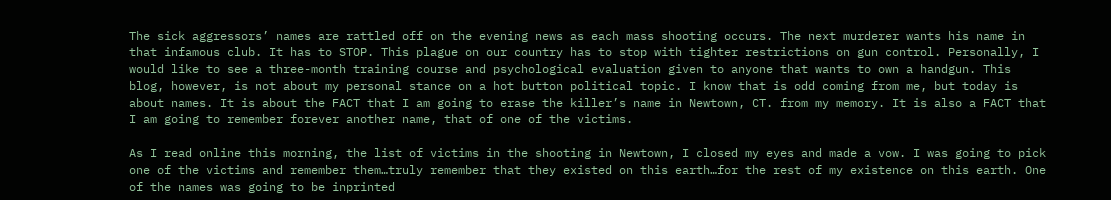The sick aggressors’ names are rattled off on the evening news as each mass shooting occurs. The next murderer wants his name in that infamous club. It has to STOP. This plague on our country has to stop with tighter restrictions on gun control. Personally, I would like to see a three-month training course and psychological evaluation given to anyone that wants to own a handgun. This blog, however, is not about my personal stance on a hot button political topic. I know that is odd coming from me, but today is about names. It is about the FACT that I am going to erase the killer’s name in Newtown, CT. from my memory. It is also a FACT that I am going to remember forever another name, that of one of the victims.

As I read online this morning, the list of victims in the shooting in Newtown, I closed my eyes and made a vow. I was going to pick one of the victims and remember them…truly remember that they existed on this earth…for the rest of my existence on this earth. One of the names was going to be inprinted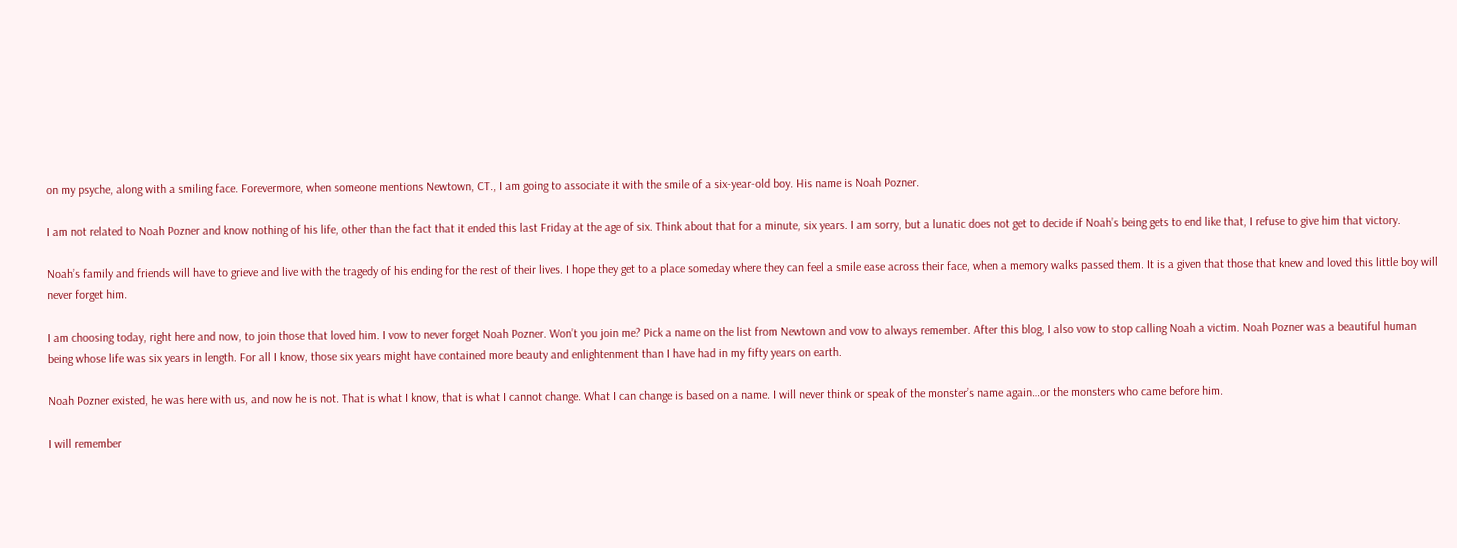on my psyche, along with a smiling face. Forevermore, when someone mentions Newtown, CT., I am going to associate it with the smile of a six-year-old boy. His name is Noah Pozner.

I am not related to Noah Pozner and know nothing of his life, other than the fact that it ended this last Friday at the age of six. Think about that for a minute, six years. I am sorry, but a lunatic does not get to decide if Noah’s being gets to end like that, I refuse to give him that victory.

Noah’s family and friends will have to grieve and live with the tragedy of his ending for the rest of their lives. I hope they get to a place someday where they can feel a smile ease across their face, when a memory walks passed them. It is a given that those that knew and loved this little boy will never forget him.

I am choosing today, right here and now, to join those that loved him. I vow to never forget Noah Pozner. Won’t you join me? Pick a name on the list from Newtown and vow to always remember. After this blog, I also vow to stop calling Noah a victim. Noah Pozner was a beautiful human being whose life was six years in length. For all I know, those six years might have contained more beauty and enlightenment than I have had in my fifty years on earth.

Noah Pozner existed, he was here with us, and now he is not. That is what I know, that is what I cannot change. What I can change is based on a name. I will never think or speak of the monster’s name again…or the monsters who came before him.

I will remember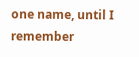one name, until I remember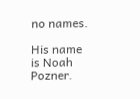no names.

His name is Noah Pozner.